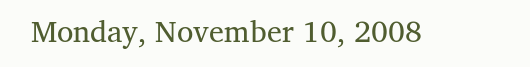Monday, November 10, 2008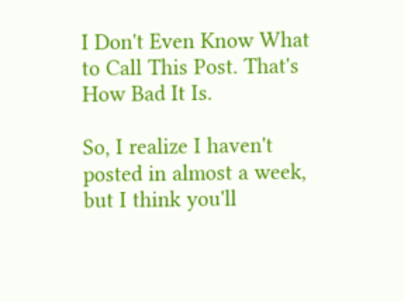I Don't Even Know What to Call This Post. That's How Bad It Is.

So, I realize I haven't posted in almost a week, but I think you'll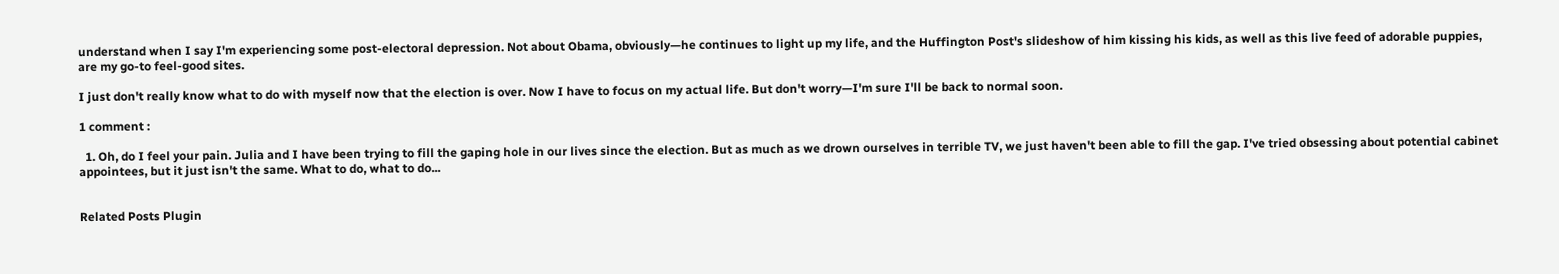understand when I say I'm experiencing some post-electoral depression. Not about Obama, obviously—he continues to light up my life, and the Huffington Post's slideshow of him kissing his kids, as well as this live feed of adorable puppies, are my go-to feel-good sites.

I just don't really know what to do with myself now that the election is over. Now I have to focus on my actual life. But don't worry—I'm sure I'll be back to normal soon.

1 comment :

  1. Oh, do I feel your pain. Julia and I have been trying to fill the gaping hole in our lives since the election. But as much as we drown ourselves in terrible TV, we just haven't been able to fill the gap. I've tried obsessing about potential cabinet appointees, but it just isn't the same. What to do, what to do...


Related Posts Plugin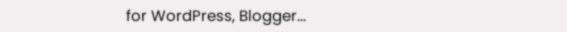for WordPress, Blogger...